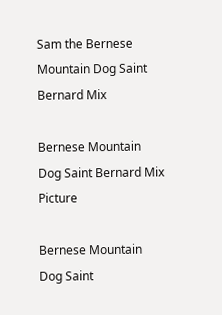Sam the Bernese Mountain Dog Saint Bernard Mix

Bernese Mountain Dog Saint Bernard Mix Picture

Bernese Mountain Dog Saint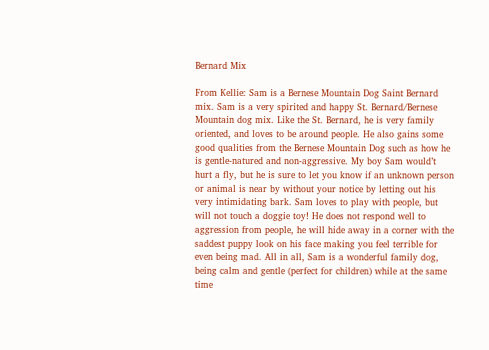Bernard Mix

From Kellie: Sam is a Bernese Mountain Dog Saint Bernard mix. Sam is a very spirited and happy St. Bernard/Bernese Mountain dog mix. Like the St. Bernard, he is very family oriented, and loves to be around people. He also gains some good qualities from the Bernese Mountain Dog such as how he is gentle-natured and non-aggressive. My boy Sam would’t hurt a fly, but he is sure to let you know if an unknown person or animal is near by without your notice by letting out his very intimidating bark. Sam loves to play with people, but will not touch a doggie toy! He does not respond well to aggression from people, he will hide away in a corner with the saddest puppy look on his face making you feel terrible for even being mad. All in all, Sam is a wonderful family dog, being calm and gentle (perfect for children) while at the same time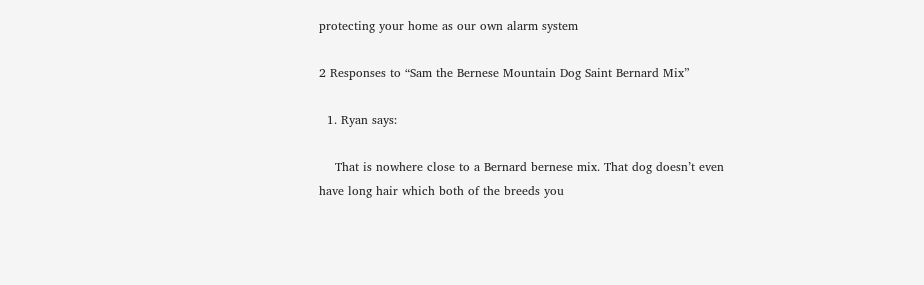protecting your home as our own alarm system

2 Responses to “Sam the Bernese Mountain Dog Saint Bernard Mix”

  1. Ryan says:

    That is nowhere close to a Bernard bernese mix. That dog doesn’t even have long hair which both of the breeds you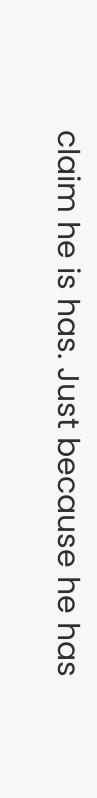claim he is has. Just because he has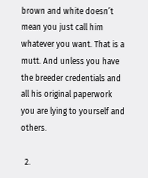brown and white doesn’t mean you just call him whatever you want. That is a mutt. And unless you have the breeder credentials and all his original paperwork you are lying to yourself and others.

  2.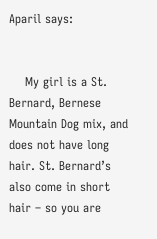Aparil says:


    My girl is a St. Bernard, Bernese Mountain Dog mix, and does not have long hair. St. Bernard’s also come in short hair – so you are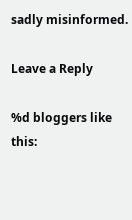sadly misinformed.

Leave a Reply

%d bloggers like this: